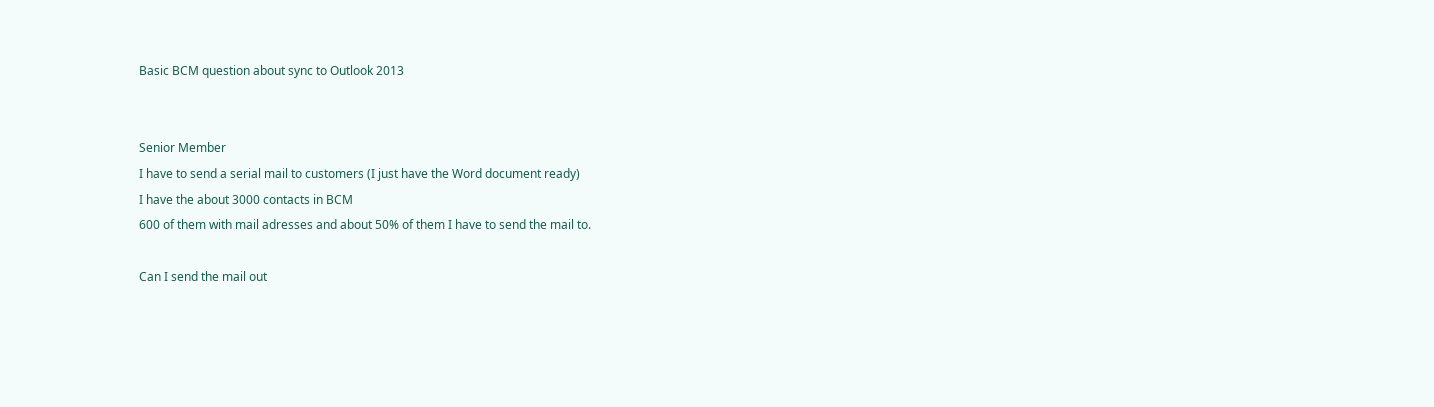Basic BCM question about sync to Outlook 2013


Senior Member
I have to send a serial mail to customers (I just have the Word document ready)
I have the about 3000 contacts in BCM
600 of them with mail adresses and about 50% of them I have to send the mail to.

Can I send the mail out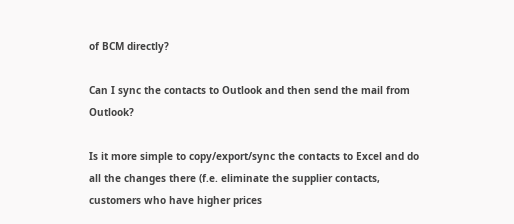of BCM directly?

Can I sync the contacts to Outlook and then send the mail from Outlook?

Is it more simple to copy/export/sync the contacts to Excel and do all the changes there (f.e. eliminate the supplier contacts, customers who have higher prices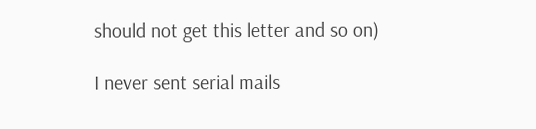should not get this letter and so on)

I never sent serial mails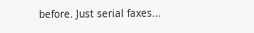before. Just serial faxes...